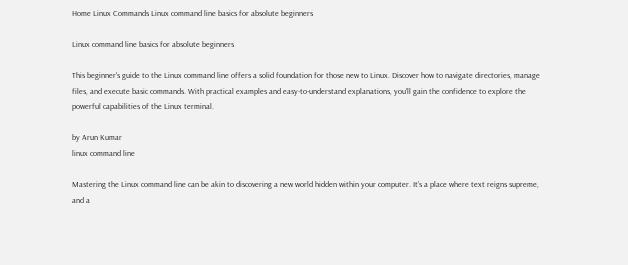Home Linux Commands Linux command line basics for absolute beginners

Linux command line basics for absolute beginners

This beginner's guide to the Linux command line offers a solid foundation for those new to Linux. Discover how to navigate directories, manage files, and execute basic commands. With practical examples and easy-to-understand explanations, you'll gain the confidence to explore the powerful capabilities of the Linux terminal.

by Arun Kumar
linux command line

Mastering the Linux command line can be akin to discovering a new world hidden within your computer. It’s a place where text reigns supreme, and a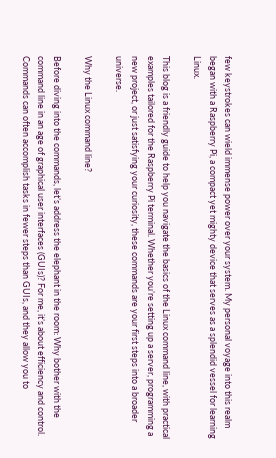few keystrokes can wield immense power over your system. My personal voyage into this realm began with a Raspberry Pi, a compact yet mighty device that serves as a splendid vessel for learning Linux.

This blog is a friendly guide to help you navigate the basics of the Linux command line, with practical examples tailored for the Raspberry Pi terminal. Whether you’re setting up a server, programming a new project, or just satisfying your curiosity, these commands are your first steps into a broader universe.

Why the Linux command line?

Before diving into the commands, let’s address the elephant in the room: Why bother with the command line in an age of graphical user interfaces (GUIs)? For me, it’s about efficiency and control. Commands can often accomplish tasks in fewer steps than GUIs, and they allow you to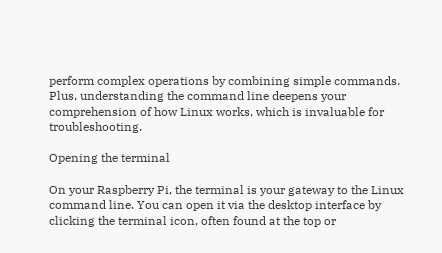perform complex operations by combining simple commands. Plus, understanding the command line deepens your comprehension of how Linux works, which is invaluable for troubleshooting.

Opening the terminal

On your Raspberry Pi, the terminal is your gateway to the Linux command line. You can open it via the desktop interface by clicking the terminal icon, often found at the top or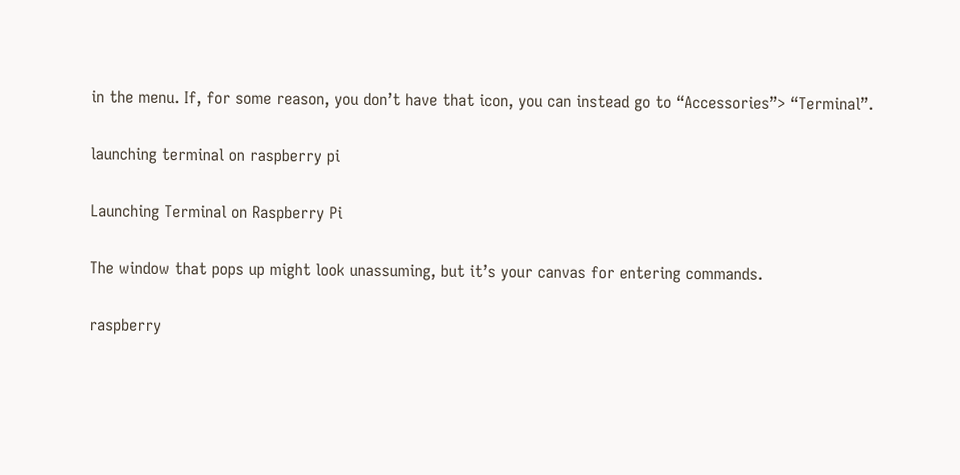in the menu. If, for some reason, you don’t have that icon, you can instead go to “Accessories”> “Terminal”.

launching terminal on raspberry pi

Launching Terminal on Raspberry Pi

The window that pops up might look unassuming, but it’s your canvas for entering commands.

raspberry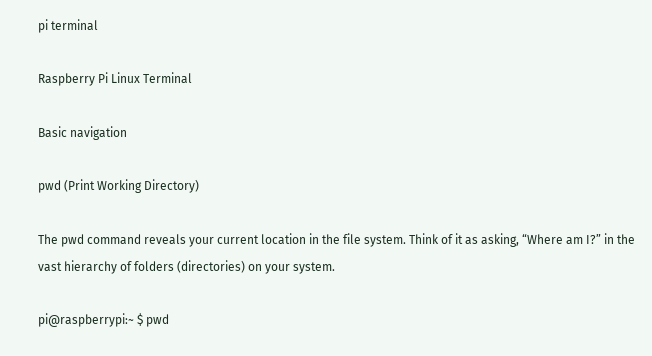pi terminal

Raspberry Pi Linux Terminal

Basic navigation

pwd (Print Working Directory)

The pwd command reveals your current location in the file system. Think of it as asking, “Where am I?” in the vast hierarchy of folders (directories) on your system.

pi@raspberrypi:~ $ pwd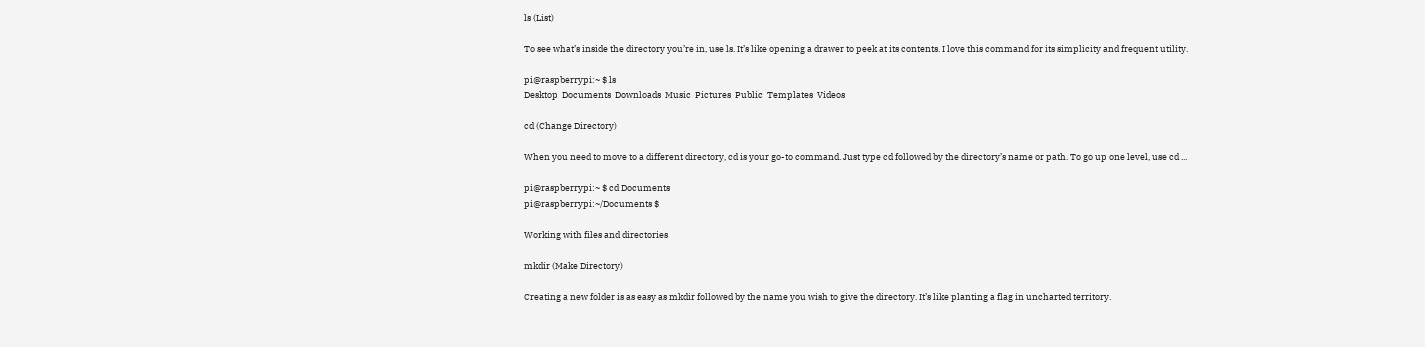ls (List)

To see what’s inside the directory you’re in, use ls. It’s like opening a drawer to peek at its contents. I love this command for its simplicity and frequent utility.

pi@raspberrypi:~ $ ls
Desktop  Documents  Downloads  Music  Pictures  Public  Templates  Videos

cd (Change Directory)

When you need to move to a different directory, cd is your go-to command. Just type cd followed by the directory’s name or path. To go up one level, use cd ...

pi@raspberrypi:~ $ cd Documents
pi@raspberrypi:~/Documents $

Working with files and directories

mkdir (Make Directory)

Creating a new folder is as easy as mkdir followed by the name you wish to give the directory. It’s like planting a flag in uncharted territory.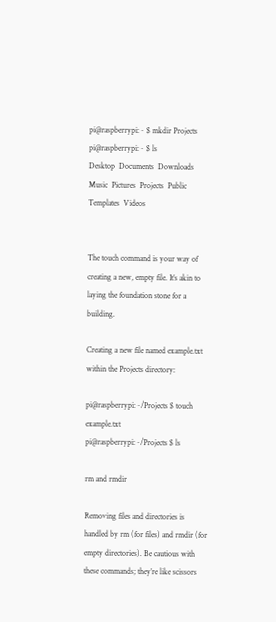pi@raspberrypi:~ $ mkdir Projects
pi@raspberrypi:~ $ ls
Desktop  Documents  Downloads  Music  Pictures  Projects  Public  Templates  Videos


The touch command is your way of creating a new, empty file. It’s akin to laying the foundation stone for a building.

Creating a new file named example.txt within the Projects directory:

pi@raspberrypi:~/Projects $ touch example.txt
pi@raspberrypi:~/Projects $ ls

rm and rmdir

Removing files and directories is handled by rm (for files) and rmdir (for empty directories). Be cautious with these commands; they’re like scissors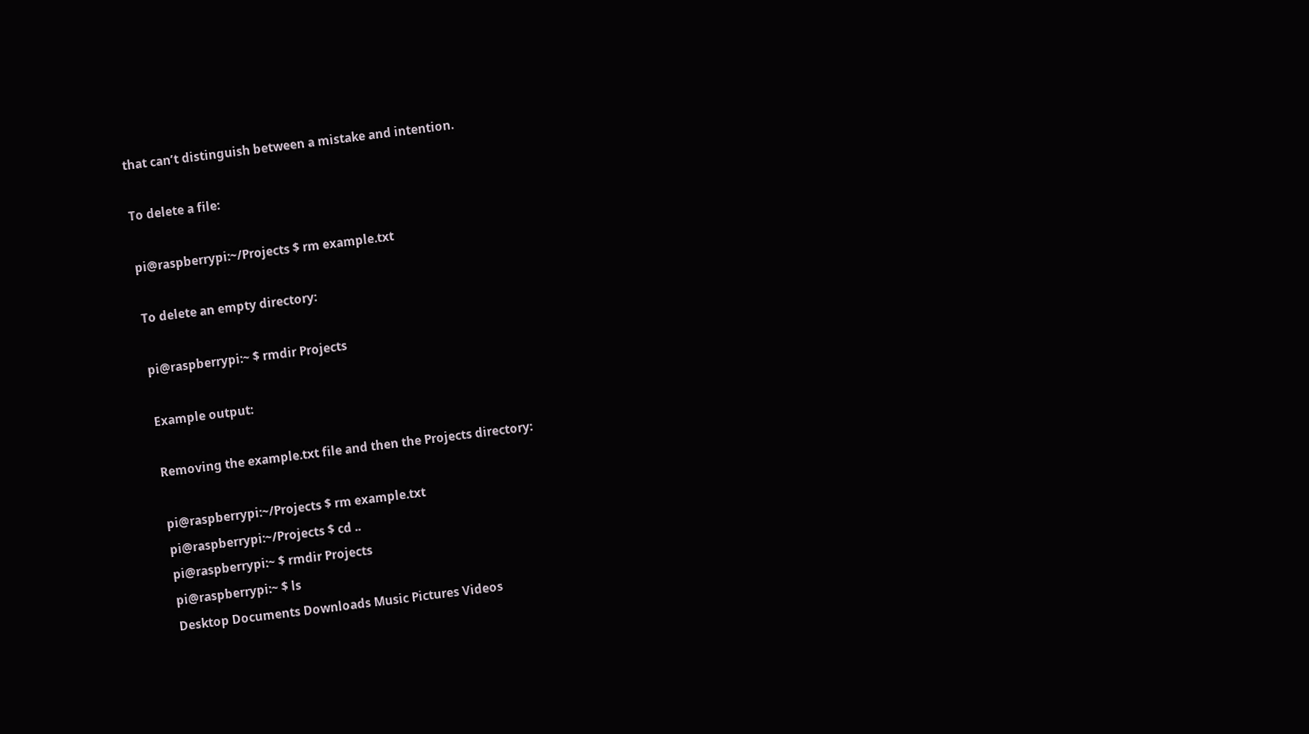that can’t distinguish between a mistake and intention.

To delete a file:

pi@raspberrypi:~/Projects $ rm example.txt

To delete an empty directory:

pi@raspberrypi:~ $ rmdir Projects

Example output:

Removing the example.txt file and then the Projects directory:

pi@raspberrypi:~/Projects $ rm example.txt
pi@raspberrypi:~/Projects $ cd ..
pi@raspberrypi:~ $ rmdir Projects
pi@raspberrypi:~ $ ls
Desktop Documents Downloads Music Pictures Videos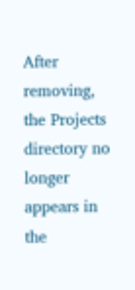After removing, the Projects directory no longer appears in the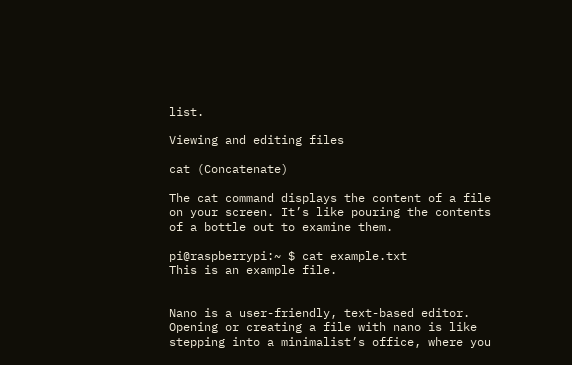list.

Viewing and editing files

cat (Concatenate)

The cat command displays the content of a file on your screen. It’s like pouring the contents of a bottle out to examine them.

pi@raspberrypi:~ $ cat example.txt
This is an example file.


Nano is a user-friendly, text-based editor. Opening or creating a file with nano is like stepping into a minimalist’s office, where you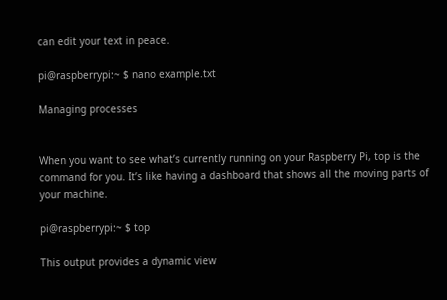can edit your text in peace.

pi@raspberrypi:~ $ nano example.txt

Managing processes


When you want to see what’s currently running on your Raspberry Pi, top is the command for you. It’s like having a dashboard that shows all the moving parts of your machine.

pi@raspberrypi:~ $ top

This output provides a dynamic view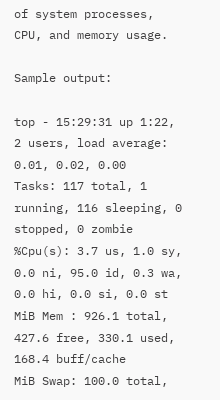of system processes, CPU, and memory usage.

Sample output:

top - 15:29:31 up 1:22, 2 users, load average: 0.01, 0.02, 0.00
Tasks: 117 total, 1 running, 116 sleeping, 0 stopped, 0 zombie
%Cpu(s): 3.7 us, 1.0 sy, 0.0 ni, 95.0 id, 0.3 wa, 0.0 hi, 0.0 si, 0.0 st
MiB Mem : 926.1 total, 427.6 free, 330.1 used, 168.4 buff/cache
MiB Swap: 100.0 total,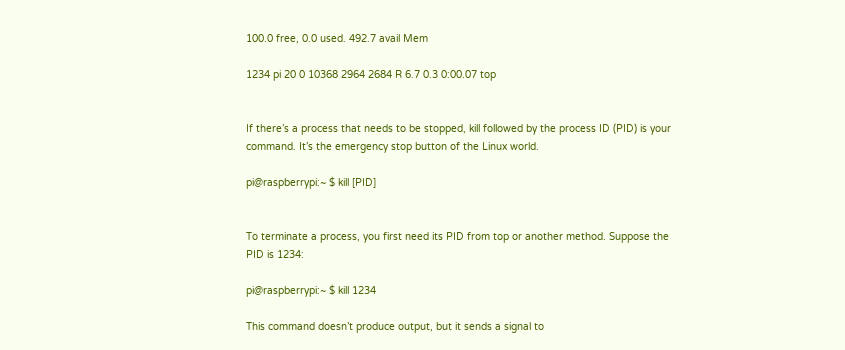100.0 free, 0.0 used. 492.7 avail Mem

1234 pi 20 0 10368 2964 2684 R 6.7 0.3 0:00.07 top


If there’s a process that needs to be stopped, kill followed by the process ID (PID) is your command. It’s the emergency stop button of the Linux world.

pi@raspberrypi:~ $ kill [PID]


To terminate a process, you first need its PID from top or another method. Suppose the PID is 1234:

pi@raspberrypi:~ $ kill 1234

This command doesn’t produce output, but it sends a signal to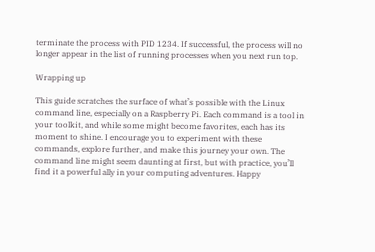terminate the process with PID 1234. If successful, the process will no longer appear in the list of running processes when you next run top.

Wrapping up

This guide scratches the surface of what’s possible with the Linux command line, especially on a Raspberry Pi. Each command is a tool in your toolkit, and while some might become favorites, each has its moment to shine. I encourage you to experiment with these commands, explore further, and make this journey your own. The command line might seem daunting at first, but with practice, you’ll find it a powerful ally in your computing adventures. Happy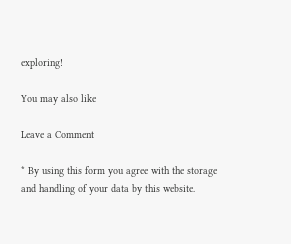exploring!

You may also like

Leave a Comment

* By using this form you agree with the storage and handling of your data by this website.